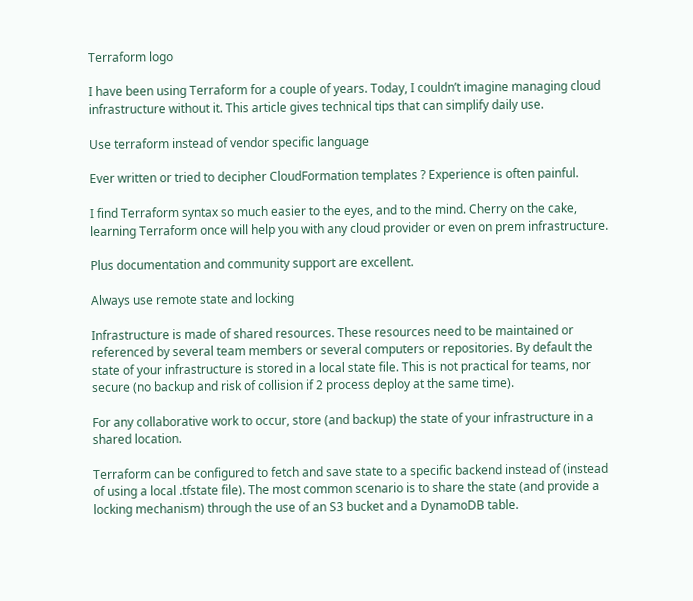Terraform logo

I have been using Terraform for a couple of years. Today, I couldn’t imagine managing cloud infrastructure without it. This article gives technical tips that can simplify daily use.

Use terraform instead of vendor specific language

Ever written or tried to decipher CloudFormation templates ? Experience is often painful.

I find Terraform syntax so much easier to the eyes, and to the mind. Cherry on the cake, learning Terraform once will help you with any cloud provider or even on prem infrastructure.

Plus documentation and community support are excellent.

Always use remote state and locking

Infrastructure is made of shared resources. These resources need to be maintained or referenced by several team members or several computers or repositories. By default the state of your infrastructure is stored in a local state file. This is not practical for teams, nor secure (no backup and risk of collision if 2 process deploy at the same time).

For any collaborative work to occur, store (and backup) the state of your infrastructure in a shared location.

Terraform can be configured to fetch and save state to a specific backend instead of (instead of using a local .tfstate file). The most common scenario is to share the state (and provide a locking mechanism) through the use of an S3 bucket and a DynamoDB table.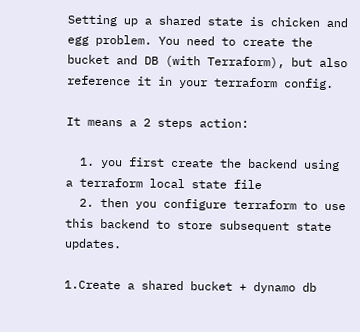Setting up a shared state is chicken and egg problem. You need to create the bucket and DB (with Terraform), but also reference it in your terraform config.

It means a 2 steps action:

  1. you first create the backend using a terraform local state file
  2. then you configure terraform to use this backend to store subsequent state updates.

1.Create a shared bucket + dynamo db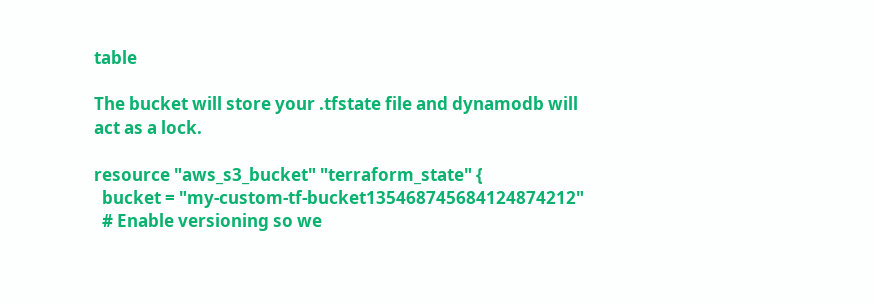table

The bucket will store your .tfstate file and dynamodb will act as a lock.

resource "aws_s3_bucket" "terraform_state" {
  bucket = "my-custom-tf-bucket135468745684124874212"
  # Enable versioning so we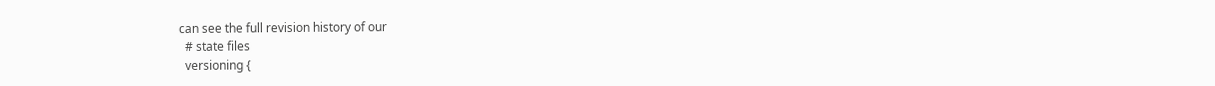can see the full revision history of our
  # state files
  versioning {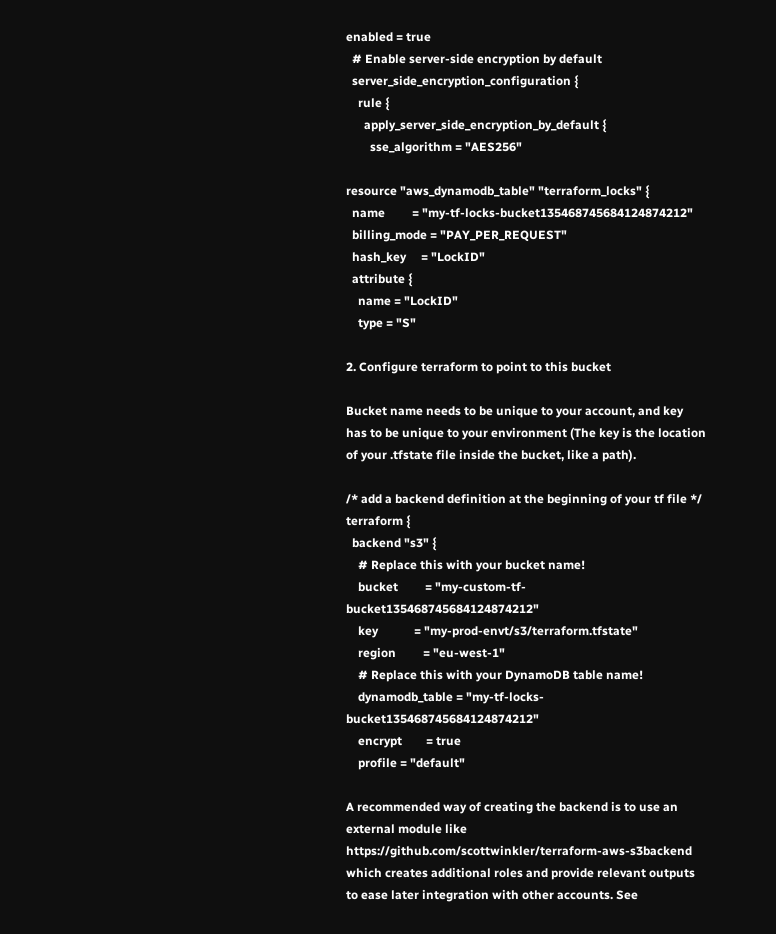enabled = true
  # Enable server-side encryption by default
  server_side_encryption_configuration {
    rule {
      apply_server_side_encryption_by_default {
        sse_algorithm = "AES256"

resource "aws_dynamodb_table" "terraform_locks" {
  name         = "my-tf-locks-bucket135468745684124874212"
  billing_mode = "PAY_PER_REQUEST"
  hash_key     = "LockID"
  attribute {
    name = "LockID"
    type = "S"

2. Configure terraform to point to this bucket

Bucket name needs to be unique to your account, and key has to be unique to your environment (The key is the location of your .tfstate file inside the bucket, like a path).

/* add a backend definition at the beginning of your tf file */
terraform {
  backend "s3" {
    # Replace this with your bucket name!
    bucket         = "my-custom-tf-bucket135468745684124874212"
    key            = "my-prod-envt/s3/terraform.tfstate"
    region         = "eu-west-1"
    # Replace this with your DynamoDB table name!
    dynamodb_table = "my-tf-locks-bucket135468745684124874212"
    encrypt        = true
    profile = "default"

A recommended way of creating the backend is to use an external module like https://github.com/scottwinkler/terraform-aws-s3backend which creates additional roles and provide relevant outputs to ease later integration with other accounts. See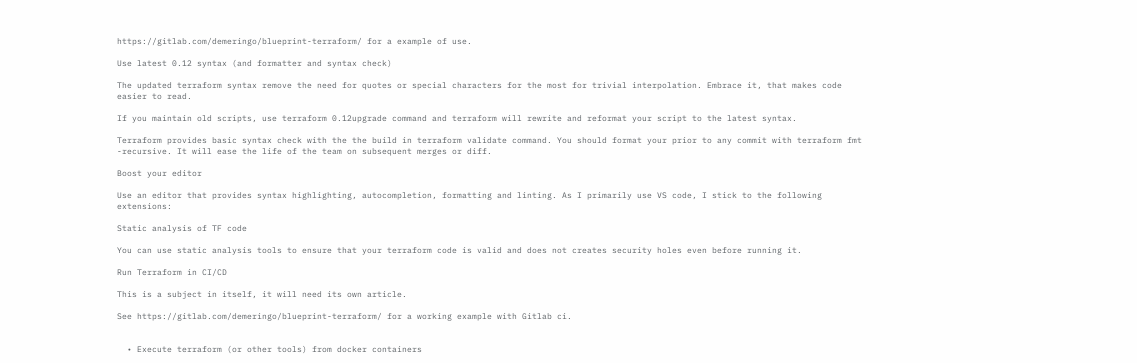https://gitlab.com/demeringo/blueprint-terraform/ for a example of use.

Use latest 0.12 syntax (and formatter and syntax check)

The updated terraform syntax remove the need for quotes or special characters for the most for trivial interpolation. Embrace it, that makes code easier to read.

If you maintain old scripts, use terraform 0.12upgrade command and terraform will rewrite and reformat your script to the latest syntax.

Terraform provides basic syntax check with the the build in terraform validate command. You should format your prior to any commit with terraform fmt -recursive. It will ease the life of the team on subsequent merges or diff.

Boost your editor

Use an editor that provides syntax highlighting, autocompletion, formatting and linting. As I primarily use VS code, I stick to the following extensions:

Static analysis of TF code

You can use static analysis tools to ensure that your terraform code is valid and does not creates security holes even before running it.

Run Terraform in CI/CD

This is a subject in itself, it will need its own article.

See https://gitlab.com/demeringo/blueprint-terraform/ for a working example with Gitlab ci.


  • Execute terraform (or other tools) from docker containers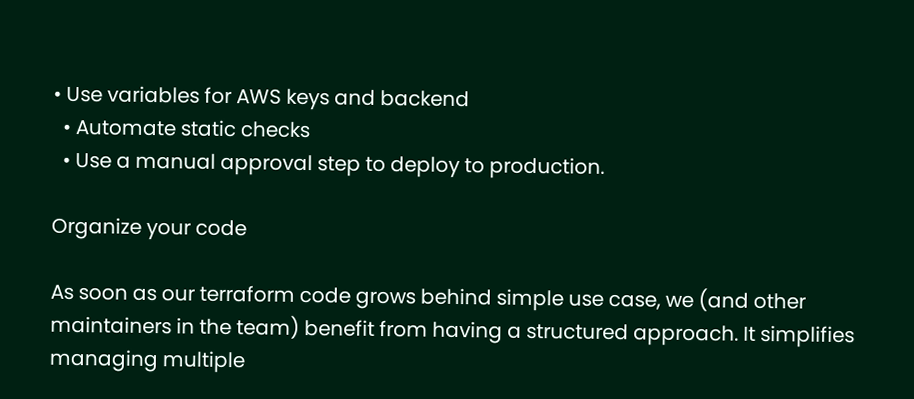• Use variables for AWS keys and backend
  • Automate static checks
  • Use a manual approval step to deploy to production.

Organize your code

As soon as our terraform code grows behind simple use case, we (and other maintainers in the team) benefit from having a structured approach. It simplifies managing multiple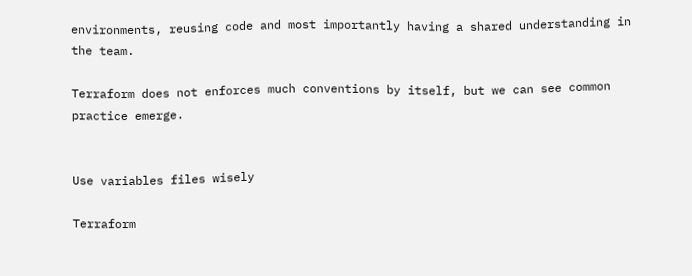environments, reusing code and most importantly having a shared understanding in the team.

Terraform does not enforces much conventions by itself, but we can see common practice emerge.


Use variables files wisely

Terraform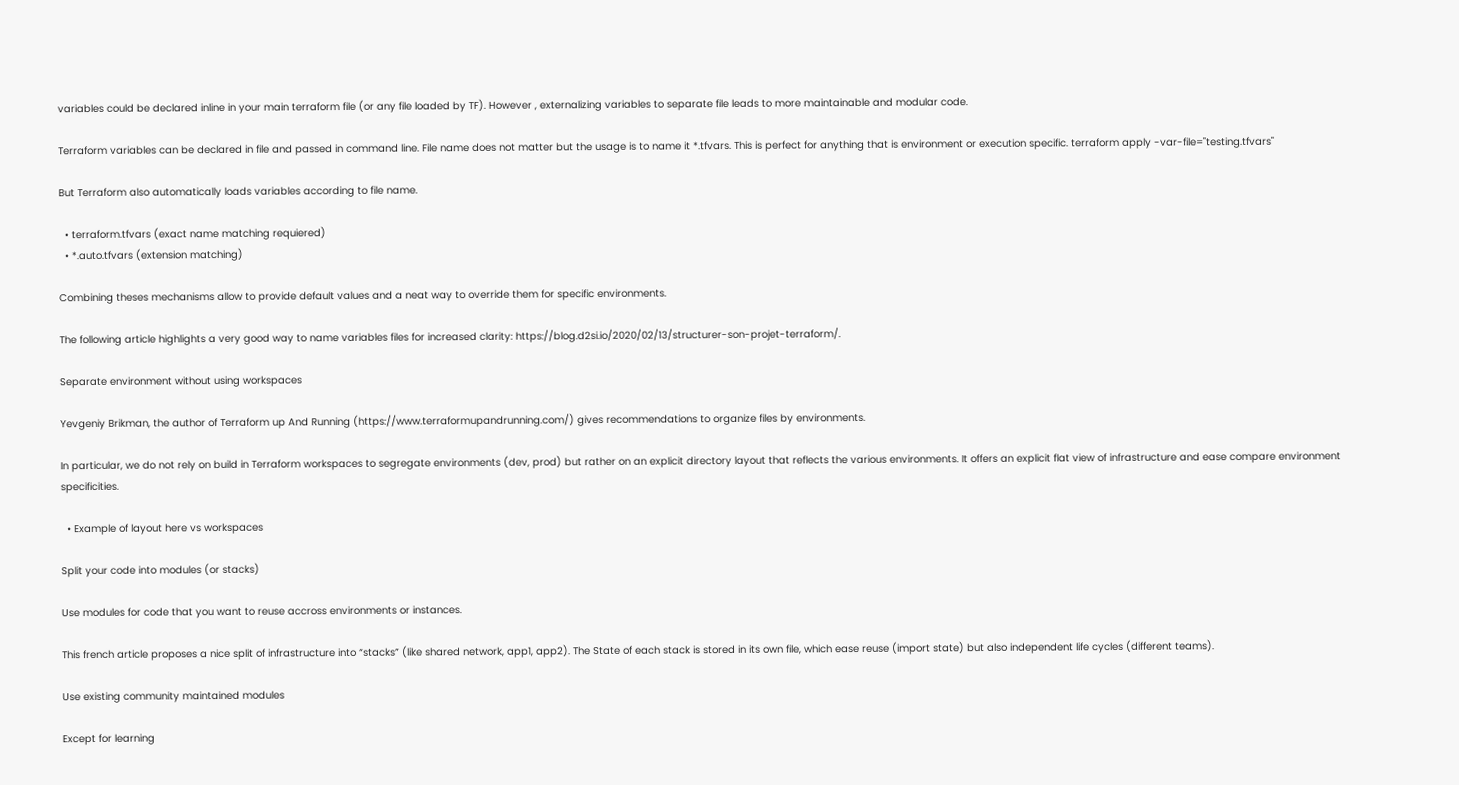variables could be declared inline in your main terraform file (or any file loaded by TF). However , externalizing variables to separate file leads to more maintainable and modular code.

Terraform variables can be declared in file and passed in command line. File name does not matter but the usage is to name it *.tfvars. This is perfect for anything that is environment or execution specific. terraform apply -var-file="testing.tfvars"

But Terraform also automatically loads variables according to file name.

  • terraform.tfvars (exact name matching requiered)
  • *.auto.tfvars (extension matching)

Combining theses mechanisms allow to provide default values and a neat way to override them for specific environments.

The following article highlights a very good way to name variables files for increased clarity: https://blog.d2si.io/2020/02/13/structurer-son-projet-terraform/.

Separate environment without using workspaces

Yevgeniy Brikman, the author of Terraform up And Running (https://www.terraformupandrunning.com/) gives recommendations to organize files by environments.

In particular, we do not rely on build in Terraform workspaces to segregate environments (dev, prod) but rather on an explicit directory layout that reflects the various environments. It offers an explicit flat view of infrastructure and ease compare environment specificities.

  • Example of layout here vs workspaces

Split your code into modules (or stacks)

Use modules for code that you want to reuse accross environments or instances.

This french article proposes a nice split of infrastructure into “stacks” (like shared network, app1, app2). The State of each stack is stored in its own file, which ease reuse (import state) but also independent life cycles (different teams).

Use existing community maintained modules

Except for learning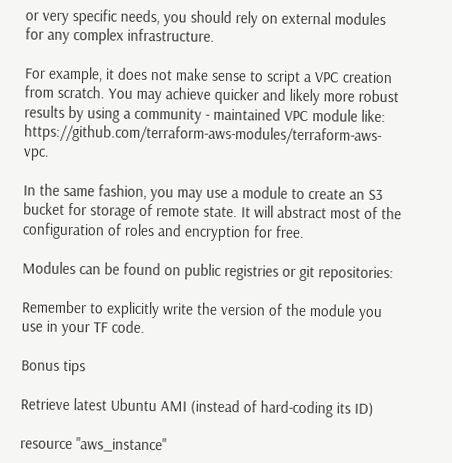or very specific needs, you should rely on external modules for any complex infrastructure.

For example, it does not make sense to script a VPC creation from scratch. You may achieve quicker and likely more robust results by using a community - maintained VPC module like: https://github.com/terraform-aws-modules/terraform-aws-vpc.

In the same fashion, you may use a module to create an S3 bucket for storage of remote state. It will abstract most of the configuration of roles and encryption for free.

Modules can be found on public registries or git repositories:

Remember to explicitly write the version of the module you use in your TF code.

Bonus tips

Retrieve latest Ubuntu AMI (instead of hard-coding its ID)

resource "aws_instance"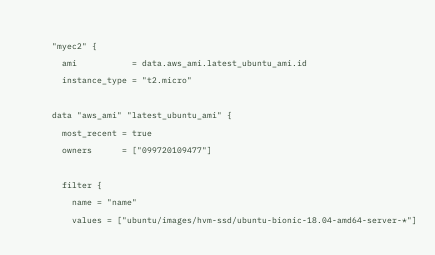"myec2" {
  ami           = data.aws_ami.latest_ubuntu_ami.id
  instance_type = "t2.micro"

data "aws_ami" "latest_ubuntu_ami" {
  most_recent = true
  owners      = ["099720109477"]

  filter {
    name = "name"
    values = ["ubuntu/images/hvm-ssd/ubuntu-bionic-18.04-amd64-server-*"]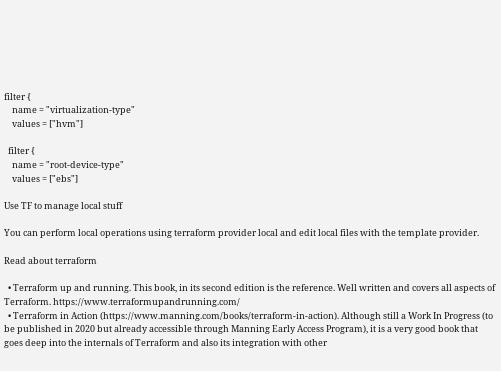filter {
    name = "virtualization-type"
    values = ["hvm"]

  filter {
    name = "root-device-type"
    values = ["ebs"]

Use TF to manage local stuff

You can perform local operations using terraform provider local and edit local files with the template provider.

Read about terraform

  • Terraform up and running. This book, in its second edition is the reference. Well written and covers all aspects of Terraform. https://www.terraformupandrunning.com/
  • Terraform in Action (https://www.manning.com/books/terraform-in-action). Although still a Work In Progress (to be published in 2020 but already accessible through Manning Early Access Program), it is a very good book that goes deep into the internals of Terraform and also its integration with other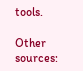tools.

Other sources: